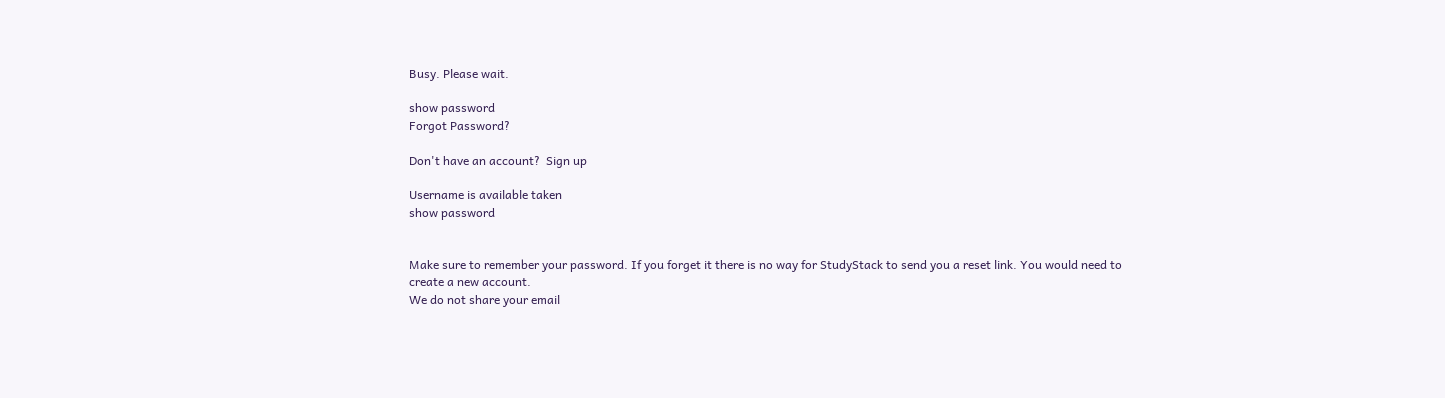Busy. Please wait.

show password
Forgot Password?

Don't have an account?  Sign up

Username is available taken
show password


Make sure to remember your password. If you forget it there is no way for StudyStack to send you a reset link. You would need to create a new account.
We do not share your email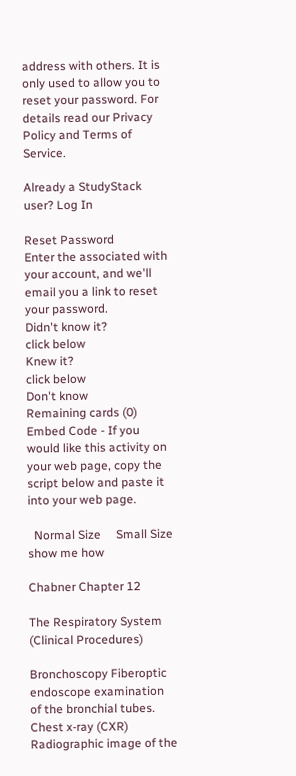address with others. It is only used to allow you to reset your password. For details read our Privacy Policy and Terms of Service.

Already a StudyStack user? Log In

Reset Password
Enter the associated with your account, and we'll email you a link to reset your password.
Didn't know it?
click below
Knew it?
click below
Don't know
Remaining cards (0)
Embed Code - If you would like this activity on your web page, copy the script below and paste it into your web page.

  Normal Size     Small Size show me how

Chabner Chapter 12

The Respiratory System (Clinical Procedures)

Bronchoscopy Fiberoptic endoscope examination of the bronchial tubes.
Chest x-ray (CXR) Radiographic image of the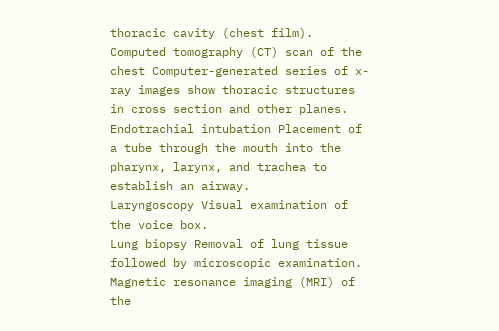thoracic cavity (chest film).
Computed tomography (CT) scan of the chest Computer-generated series of x-ray images show thoracic structures in cross section and other planes.
Endotrachial intubation Placement of a tube through the mouth into the pharynx, larynx, and trachea to establish an airway.
Laryngoscopy Visual examination of the voice box.
Lung biopsy Removal of lung tissue followed by microscopic examination.
Magnetic resonance imaging (MRI) of the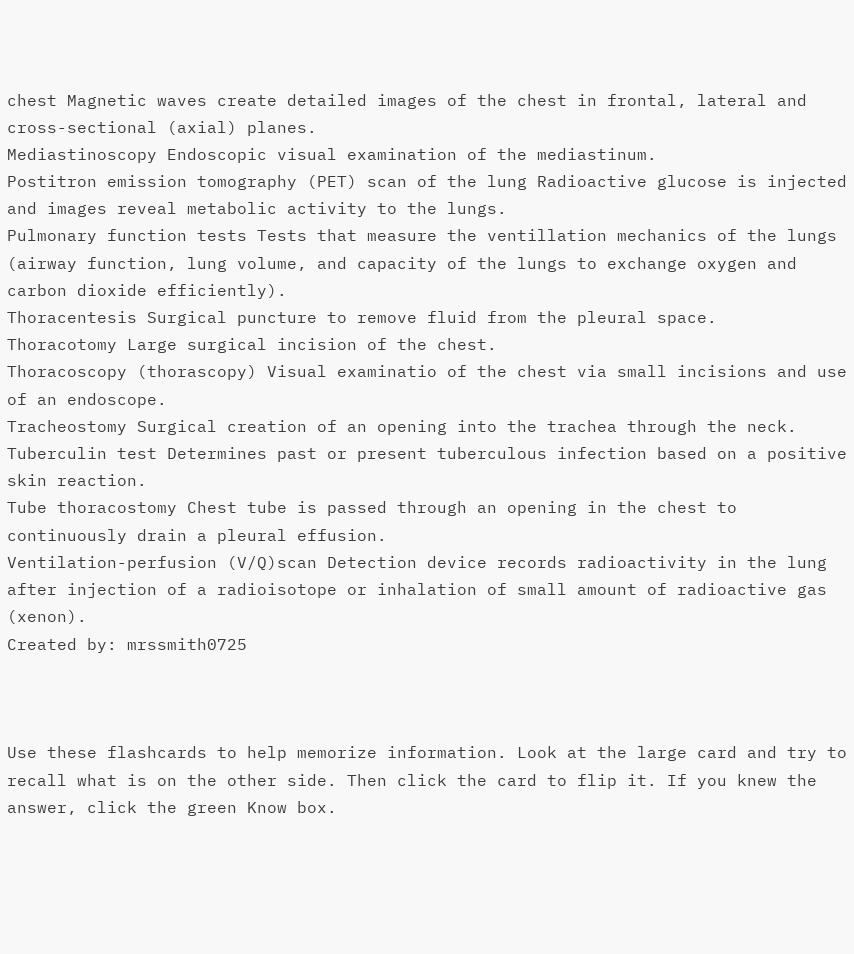chest Magnetic waves create detailed images of the chest in frontal, lateral and cross-sectional (axial) planes.
Mediastinoscopy Endoscopic visual examination of the mediastinum.
Postitron emission tomography (PET) scan of the lung Radioactive glucose is injected and images reveal metabolic activity to the lungs.
Pulmonary function tests Tests that measure the ventillation mechanics of the lungs (airway function, lung volume, and capacity of the lungs to exchange oxygen and carbon dioxide efficiently).
Thoracentesis Surgical puncture to remove fluid from the pleural space.
Thoracotomy Large surgical incision of the chest.
Thoracoscopy (thorascopy) Visual examinatio of the chest via small incisions and use of an endoscope.
Tracheostomy Surgical creation of an opening into the trachea through the neck.
Tuberculin test Determines past or present tuberculous infection based on a positive skin reaction.
Tube thoracostomy Chest tube is passed through an opening in the chest to continuously drain a pleural effusion.
Ventilation-perfusion (V/Q)scan Detection device records radioactivity in the lung after injection of a radioisotope or inhalation of small amount of radioactive gas (xenon).
Created by: mrssmith0725



Use these flashcards to help memorize information. Look at the large card and try to recall what is on the other side. Then click the card to flip it. If you knew the answer, click the green Know box.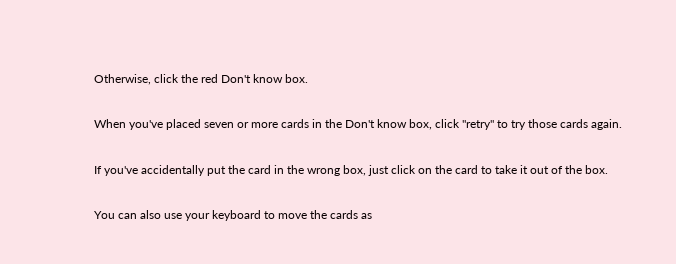Otherwise, click the red Don't know box.

When you've placed seven or more cards in the Don't know box, click "retry" to try those cards again.

If you've accidentally put the card in the wrong box, just click on the card to take it out of the box.

You can also use your keyboard to move the cards as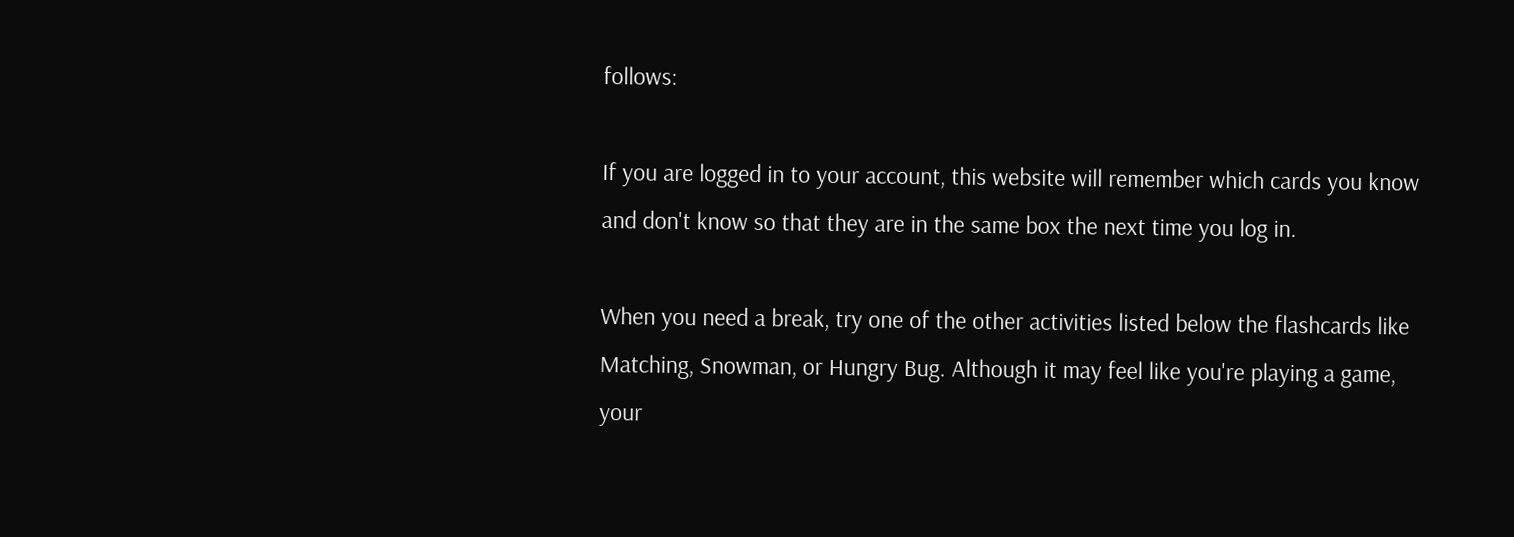follows:

If you are logged in to your account, this website will remember which cards you know and don't know so that they are in the same box the next time you log in.

When you need a break, try one of the other activities listed below the flashcards like Matching, Snowman, or Hungry Bug. Although it may feel like you're playing a game, your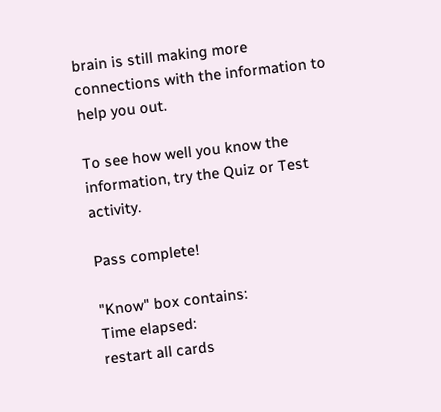brain is still making more connections with the information to help you out.

To see how well you know the information, try the Quiz or Test activity.

Pass complete!

"Know" box contains:
Time elapsed:
restart all cards